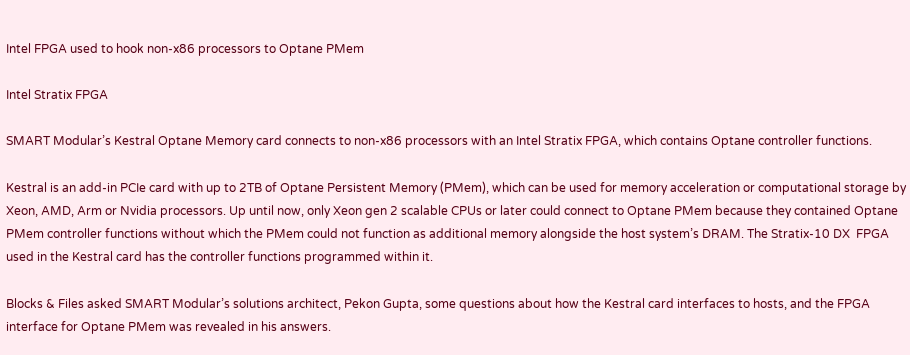Intel FPGA used to hook non-x86 processors to Optane PMem

Intel Stratix FPGA

SMART Modular’s Kestral Optane Memory card connects to non-x86 processors with an Intel Stratix FPGA, which contains Optane controller functions.

Kestral is an add-in PCIe card with up to 2TB of Optane Persistent Memory (PMem), which can be used for memory acceleration or computational storage by Xeon, AMD, Arm or Nvidia processors. Up until now, only Xeon gen 2 scalable CPUs or later could connect to Optane PMem because they contained Optane PMem controller functions without which the PMem could not function as additional memory alongside the host system’s DRAM. The Stratix-10 DX  FPGA used in the Kestral card has the controller functions programmed within it.

Blocks & Files asked SMART Modular’s solutions architect, Pekon Gupta, some questions about how the Kestral card interfaces to hosts, and the FPGA interface for Optane PMem was revealed in his answers.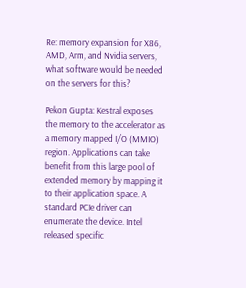Re: memory expansion for X86, AMD, Arm, and Nvidia servers, what software would be needed on the servers for this?

Pekon Gupta: Kestral exposes the memory to the accelerator as a memory mapped I/O (MMIO) region. Applications can take benefit from this large pool of extended memory by mapping it to their application space. A standard PCIe driver can enumerate the device. Intel released specific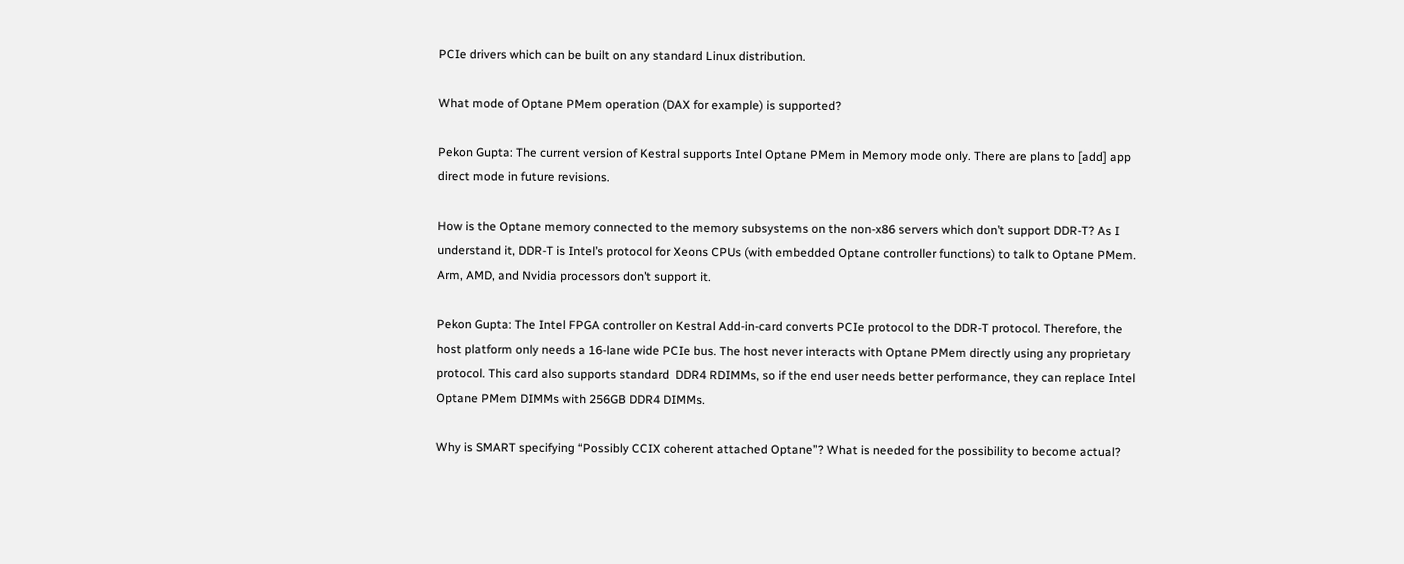PCIe drivers which can be built on any standard Linux distribution.

What mode of Optane PMem operation (DAX for example) is supported?

Pekon Gupta: The current version of Kestral supports Intel Optane PMem in Memory mode only. There are plans to [add] app direct mode in future revisions.

How is the Optane memory connected to the memory subsystems on the non-x86 servers which don’t support DDR-T? As I understand it, DDR-T is Intel’s protocol for Xeons CPUs (with embedded Optane controller functions) to talk to Optane PMem. Arm, AMD, and Nvidia processors don’t support it.

Pekon Gupta: The Intel FPGA controller on Kestral Add-in-card converts PCIe protocol to the DDR-T protocol. Therefore, the host platform only needs a 16-lane wide PCIe bus. The host never interacts with Optane PMem directly using any proprietary protocol. This card also supports standard  DDR4 RDIMMs, so if the end user needs better performance, they can replace Intel Optane PMem DIMMs with 256GB DDR4 DIMMs.

Why is SMART specifying “Possibly CCIX coherent attached Optane”? What is needed for the possibility to become actual?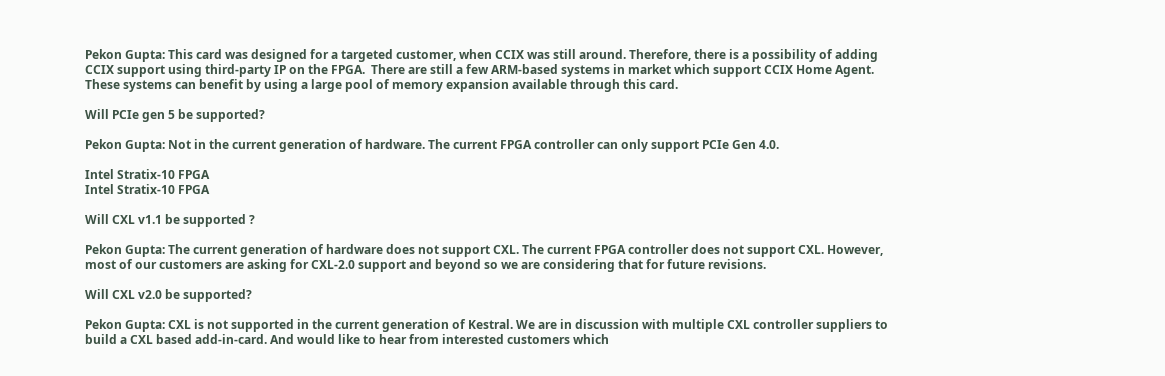Pekon Gupta: This card was designed for a targeted customer, when CCIX was still around. Therefore, there is a possibility of adding CCIX support using third-party IP on the FPGA.  There are still a few ARM-based systems in market which support CCIX Home Agent. These systems can benefit by using a large pool of memory expansion available through this card.

Will PCIe gen 5 be supported?

Pekon Gupta: Not in the current generation of hardware. The current FPGA controller can only support PCIe Gen 4.0.

Intel Stratix-10 FPGA
Intel Stratix-10 FPGA

Will CXL v1.1 be supported ?

Pekon Gupta: The current generation of hardware does not support CXL. The current FPGA controller does not support CXL. However, most of our customers are asking for CXL-2.0 support and beyond so we are considering that for future revisions.

Will CXL v2.0 be supported?

Pekon Gupta: CXL is not supported in the current generation of Kestral. We are in discussion with multiple CXL controller suppliers to build a CXL based add-in-card. And would like to hear from interested customers which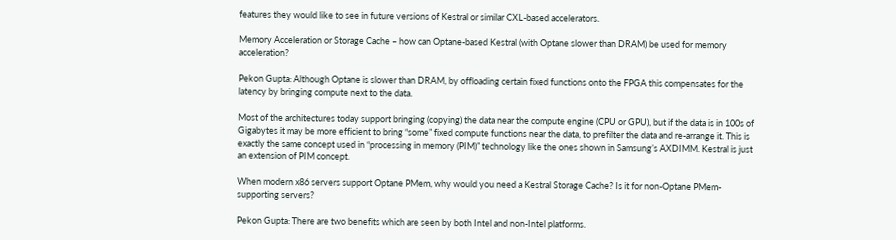features they would like to see in future versions of Kestral or similar CXL-based accelerators.

Memory Acceleration or Storage Cache – how can Optane-based Kestral (with Optane slower than DRAM) be used for memory acceleration?

Pekon Gupta: Although Optane is slower than DRAM, by offloading certain fixed functions onto the FPGA this compensates for the latency by bringing compute next to the data.

Most of the architectures today support bringing (copying) the data near the compute engine (CPU or GPU), but if the data is in 100s of Gigabytes it may be more efficient to bring “some” fixed compute functions near the data, to prefilter the data and re-arrange it. This is exactly the same concept used in “processing in memory (PIM)” technology like the ones shown in Samsung’s AXDIMM. Kestral is just an extension of PIM concept.

When modern x86 servers support Optane PMem, why would you need a Kestral Storage Cache? Is it for non-Optane PMem-supporting servers?

Pekon Gupta: There are two benefits which are seen by both Intel and non-Intel platforms.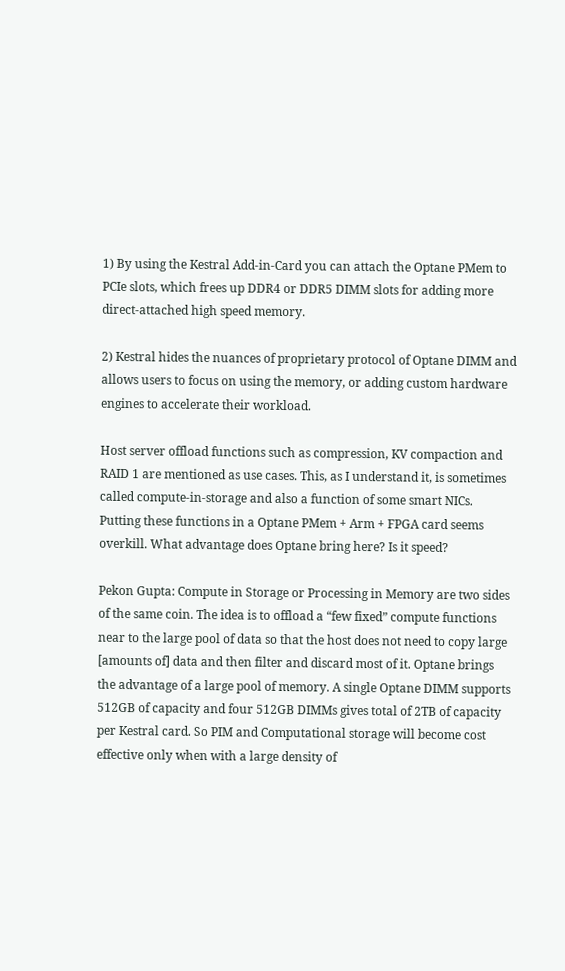1) By using the Kestral Add-in-Card you can attach the Optane PMem to PCIe slots, which frees up DDR4 or DDR5 DIMM slots for adding more direct-attached high speed memory.

2) Kestral hides the nuances of proprietary protocol of Optane DIMM and allows users to focus on using the memory, or adding custom hardware engines to accelerate their workload.

Host server offload functions such as compression, KV compaction and RAID 1 are mentioned as use cases. This, as I understand it, is sometimes called compute-in-storage and also a function of some smart NICs. Putting these functions in a Optane PMem + Arm + FPGA card seems overkill. What advantage does Optane bring here? Is it speed?

Pekon Gupta: Compute in Storage or Processing in Memory are two sides of the same coin. The idea is to offload a “few fixed” compute functions near to the large pool of data so that the host does not need to copy large [amounts of] data and then filter and discard most of it. Optane brings the advantage of a large pool of memory. A single Optane DIMM supports 512GB of capacity and four 512GB DIMMs gives total of 2TB of capacity per Kestral card. So PIM and Computational storage will become cost effective only when with a large density of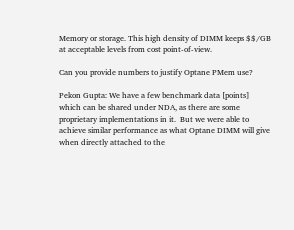Memory or storage. This high density of DIMM keeps $$/GB at acceptable levels from cost point-of-view.

Can you provide numbers to justify Optane PMem use?

Pekon Gupta: We have a few benchmark data [points] which can be shared under NDA, as there are some proprietary implementations in it.  But we were able to achieve similar performance as what Optane DIMM will give when directly attached to the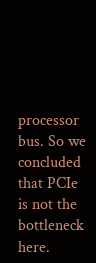processor bus. So we concluded that PCIe is not the bottleneck here.